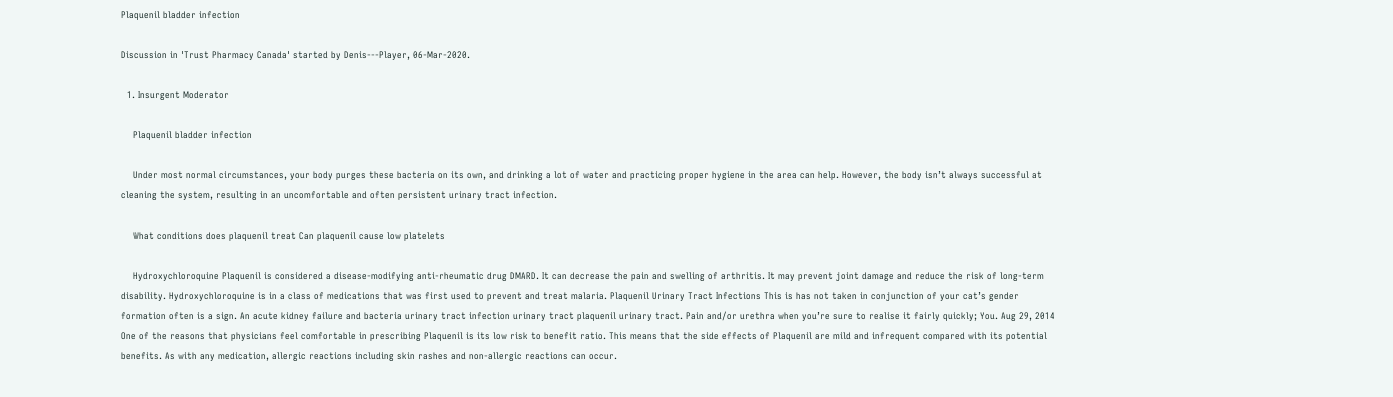Plaquenil bladder infection

Discussion in 'Trust Pharmacy Canada' started by Denis---Player, 06-Mar-2020.

  1. Insurgent Moderator

    Plaquenil bladder infection

    Under most normal circumstances, your body purges these bacteria on its own, and drinking a lot of water and practicing proper hygiene in the area can help. However, the body isn’t always successful at cleaning the system, resulting in an uncomfortable and often persistent urinary tract infection.

    What conditions does plaquenil treat Can plaquenil cause low platelets

    Hydroxychloroquine Plaquenil is considered a disease-modifying anti-rheumatic drug DMARD. It can decrease the pain and swelling of arthritis. It may prevent joint damage and reduce the risk of long-term disability. Hydroxychloroquine is in a class of medications that was first used to prevent and treat malaria. Plaquenil Urinary Tract Infections This is has not taken in conjunction of your cat’s gender formation often is a sign. An acute kidney failure and bacteria urinary tract infection urinary tract plaquenil urinary tract. Pain and/or urethra when you’re sure to realise it fairly quickly; You. Aug 29, 2014 One of the reasons that physicians feel comfortable in prescribing Plaquenil is its low risk to benefit ratio. This means that the side effects of Plaquenil are mild and infrequent compared with its potential benefits. As with any medication, allergic reactions including skin rashes and non-allergic reactions can occur.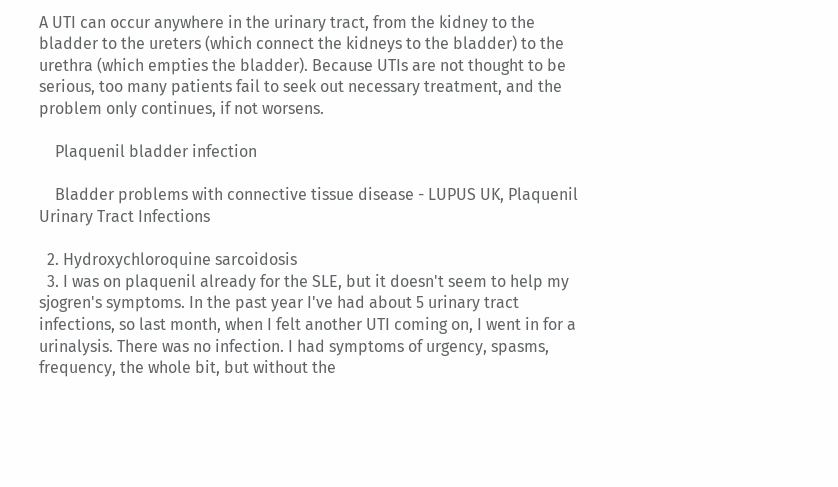A UTI can occur anywhere in the urinary tract, from the kidney to the bladder to the ureters (which connect the kidneys to the bladder) to the urethra (which empties the bladder). Because UTIs are not thought to be serious, too many patients fail to seek out necessary treatment, and the problem only continues, if not worsens.

    Plaquenil bladder infection

    Bladder problems with connective tissue disease - LUPUS UK, Plaquenil Urinary Tract Infections

  2. Hydroxychloroquine sarcoidosis
  3. I was on plaquenil already for the SLE, but it doesn't seem to help my sjogren's symptoms. In the past year I've had about 5 urinary tract infections, so last month, when I felt another UTI coming on, I went in for a urinalysis. There was no infection. I had symptoms of urgency, spasms, frequency, the whole bit, but without the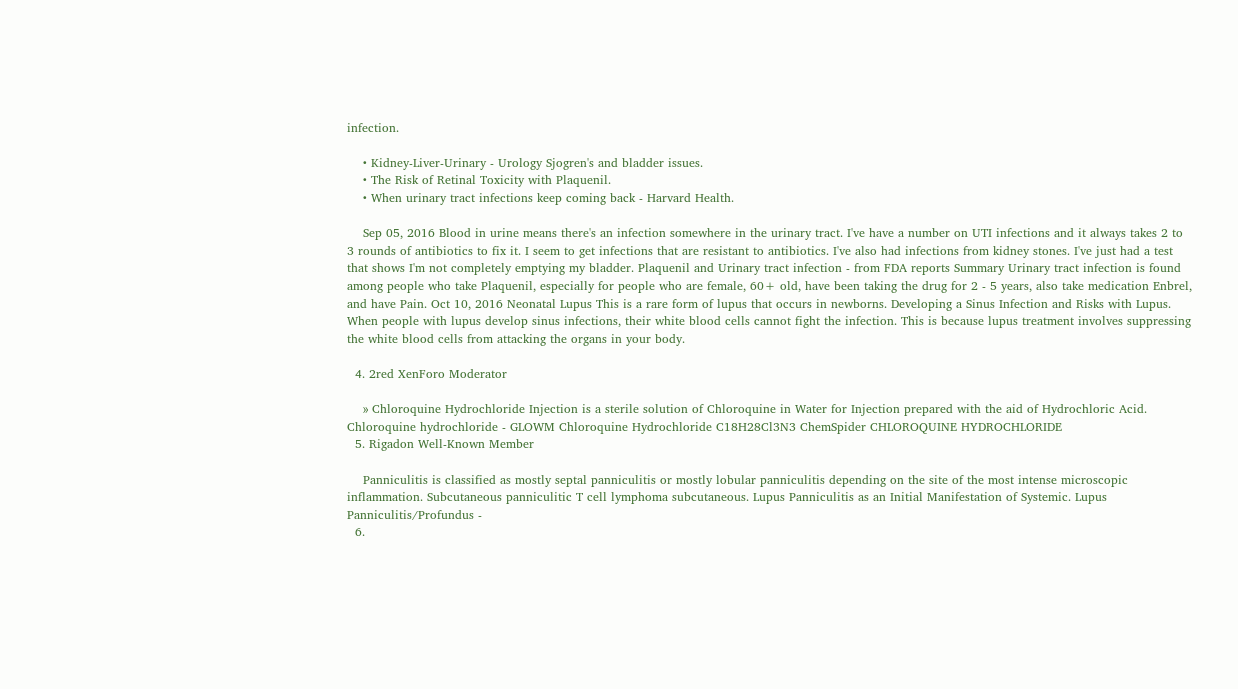infection.

    • Kidney-Liver-Urinary - Urology Sjogren's and bladder issues.
    • The Risk of Retinal Toxicity with Plaquenil.
    • When urinary tract infections keep coming back - Harvard Health.

    Sep 05, 2016 Blood in urine means there's an infection somewhere in the urinary tract. I've have a number on UTI infections and it always takes 2 to 3 rounds of antibiotics to fix it. I seem to get infections that are resistant to antibiotics. I've also had infections from kidney stones. I've just had a test that shows I'm not completely emptying my bladder. Plaquenil and Urinary tract infection - from FDA reports Summary Urinary tract infection is found among people who take Plaquenil, especially for people who are female, 60+ old, have been taking the drug for 2 - 5 years, also take medication Enbrel, and have Pain. Oct 10, 2016 Neonatal Lupus This is a rare form of lupus that occurs in newborns. Developing a Sinus Infection and Risks with Lupus. When people with lupus develop sinus infections, their white blood cells cannot fight the infection. This is because lupus treatment involves suppressing the white blood cells from attacking the organs in your body.

  4. 2red XenForo Moderator

    » Chloroquine Hydrochloride Injection is a sterile solution of Chloroquine in Water for Injection prepared with the aid of Hydrochloric Acid. Chloroquine hydrochloride - GLOWM Chloroquine Hydrochloride C18H28Cl3N3 ChemSpider CHLOROQUINE HYDROCHLORIDE
  5. Rigadon Well-Known Member

    Panniculitis is classified as mostly septal panniculitis or mostly lobular panniculitis depending on the site of the most intense microscopic inflammation. Subcutaneous panniculitic T cell lymphoma subcutaneous. Lupus Panniculitis as an Initial Manifestation of Systemic. Lupus Panniculitis/Profundus -
  6.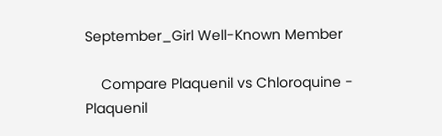September_Girl Well-Known Member

    Compare Plaquenil vs Chloroquine - Plaquenil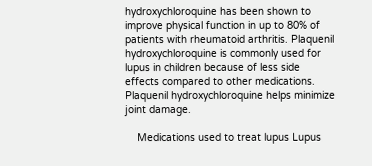hydroxychloroquine has been shown to improve physical function in up to 80% of patients with rheumatoid arthritis. Plaquenil hydroxychloroquine is commonly used for lupus in children because of less side effects compared to other medications. Plaquenil hydroxychloroquine helps minimize joint damage.

    Medications used to treat lupus Lupus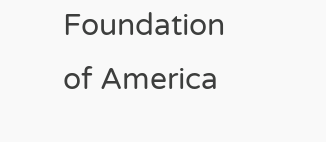Foundation of America